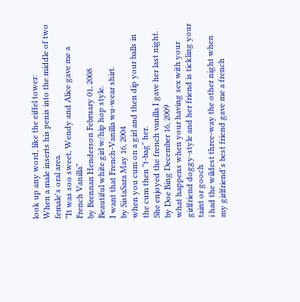look up any word, like the eiffel tower:
When a male inserts his penis into the middle of two female's oral area.
"It was soo sweet, Wendy and Alice gave me a French Vanilla"
by Brennan Henderson February 01, 2008
Beautiful white girl w/hip hop style.
I want that French-Vanilla wu-wear shirt.
by SistaSara May 16, 2004
when you cum on a girl and then dip your balls in the cum then "t-bag" her.
She enjoyed the french vanilla I gave her last night.
by Doe Bing December 16, 2009
what happens when your having sex with your girlfriend doggy-style and her friend is tickling your taint or gooch
i had the wildest three-way the other night when my girlfriend's best friend gave me a french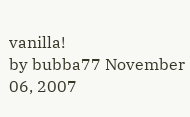vanilla!
by bubba77 November 06, 2007